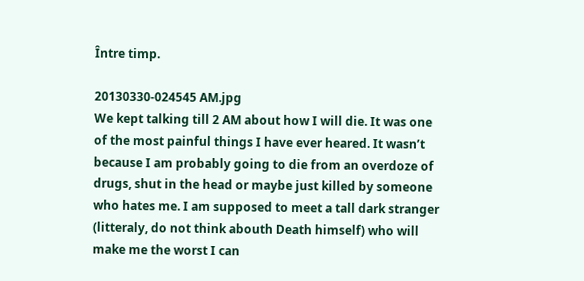Între timp.

20130330-024545 AM.jpg
We kept talking till 2 AM about how I will die. It was one of the most painful things I have ever heared. It wasn’t because I am probably going to die from an overdoze of drugs, shut in the head or maybe just killed by someone who hates me. I am supposed to meet a tall dark stranger (litteraly, do not think abouth Death himself) who will make me the worst I can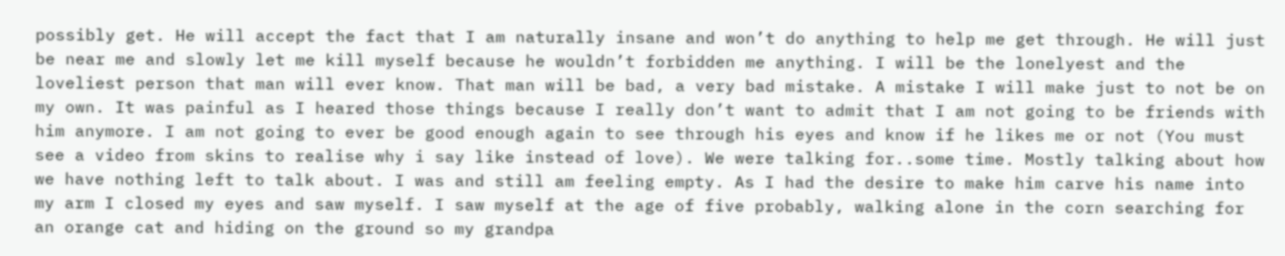possibly get. He will accept the fact that I am naturally insane and won’t do anything to help me get through. He will just be near me and slowly let me kill myself because he wouldn’t forbidden me anything. I will be the lonelyest and the loveliest person that man will ever know. That man will be bad, a very bad mistake. A mistake I will make just to not be on my own. It was painful as I heared those things because I really don’t want to admit that I am not going to be friends with him anymore. I am not going to ever be good enough again to see through his eyes and know if he likes me or not (You must see a video from skins to realise why i say like instead of love). We were talking for..some time. Mostly talking about how we have nothing left to talk about. I was and still am feeling empty. As I had the desire to make him carve his name into my arm I closed my eyes and saw myself. I saw myself at the age of five probably, walking alone in the corn searching for an orange cat and hiding on the ground so my grandpa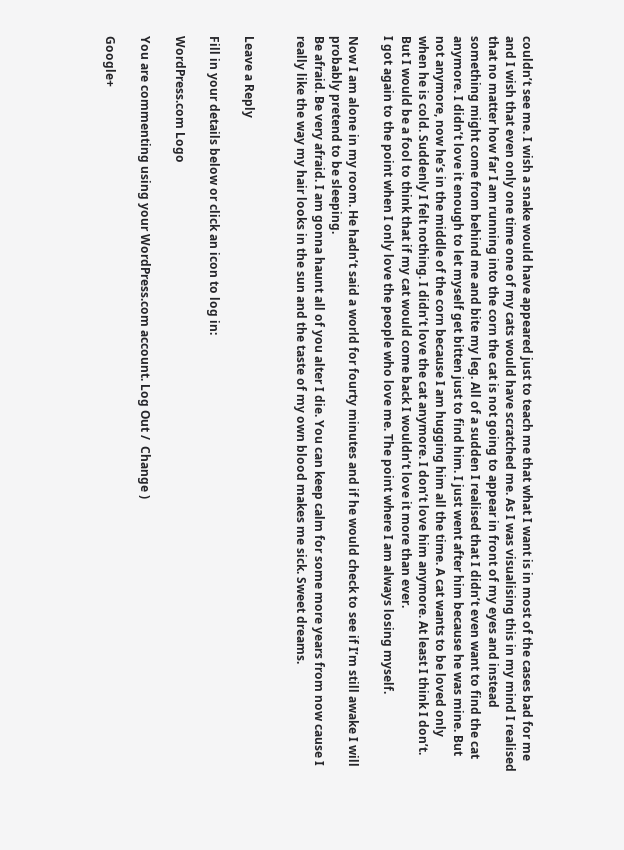couldn’t see me. I wish a snake would have appeared just to teach me that what I want is in most of the cases bad for me and I wish that even only one time one of my cats would have scratched me. As I was visualising this in my mind I realised that no matter how far I am running into the corn the cat is not going to appear in front of my eyes and instead something might come from behind me and bite my leg. All of a sudden I realised that I didn’t even want to find the cat anymore. I didn’t love it enough to let myself get bitten just to find him. I just went after him because he was mine. But not anymore, now he’s in the middle of the corn because I am hugging him all the time. A cat wants to be loved only when he is cold. Suddenly I felt nothing. I didn’t love the cat anymore. I don’t love him anymore. At least I think I don’t. But I would be a fool to think that if my cat would come back I wouldn’t love it more than ever.
I got again to the point when I only love the people who love me. The point where I am always losing myself.

Now I am alone in my room. He hadn’t said a world for fourty minutes and if he would check to see if I’m still awake I will probably pretend to be sleeping.
Be afraid. Be very afraid. I am gonna haunt all of you alter I die. You can keep calm for some more years from now cause I really like the way my hair looks in the sun and the taste of my own blood makes me sick. Sweet dreams.


Leave a Reply

Fill in your details below or click an icon to log in:

WordPress.com Logo

You are commenting using your WordPress.com account. Log Out /  Change )

Google+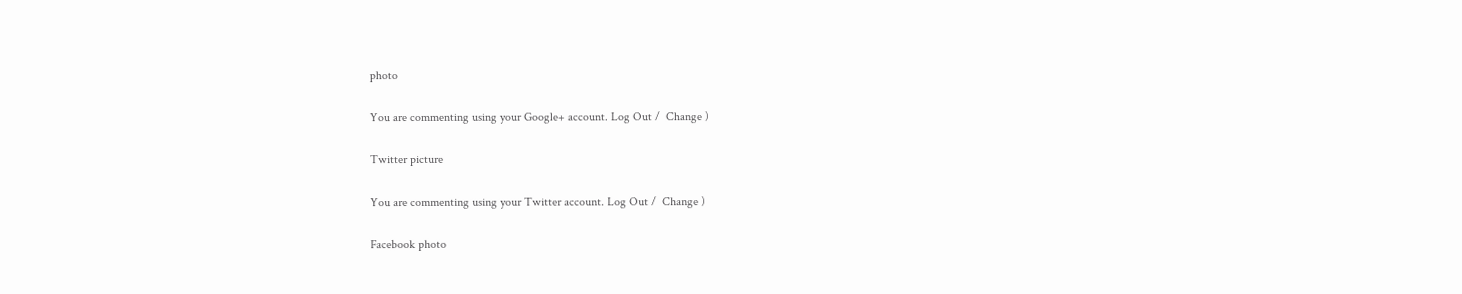photo

You are commenting using your Google+ account. Log Out /  Change )

Twitter picture

You are commenting using your Twitter account. Log Out /  Change )

Facebook photo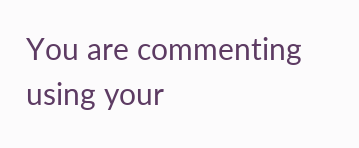You are commenting using your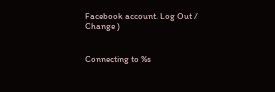Facebook account. Log Out /  Change )


Connecting to %s